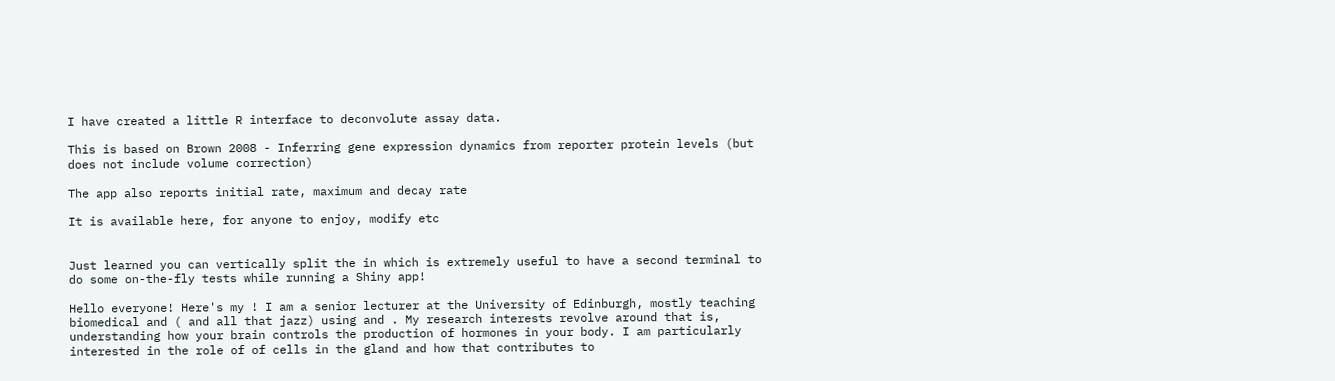I have created a little R interface to deconvolute assay data.

This is based on Brown 2008 - Inferring gene expression dynamics from reporter protein levels (but does not include volume correction)

The app also reports initial rate, maximum and decay rate

It is available here, for anyone to enjoy, modify etc


Just learned you can vertically split the in which is extremely useful to have a second terminal to do some on-the-fly tests while running a Shiny app!

Hello everyone! Here's my ! I am a senior lecturer at the University of Edinburgh, mostly teaching biomedical and ( and all that jazz) using and . My research interests revolve around that is, understanding how your brain controls the production of hormones in your body. I am particularly interested in the role of of cells in the gland and how that contributes to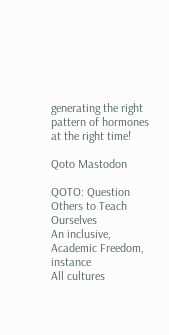generating the right pattern of hormones at the right time!

Qoto Mastodon

QOTO: Question Others to Teach Ourselves
An inclusive, Academic Freedom, instance
All cultures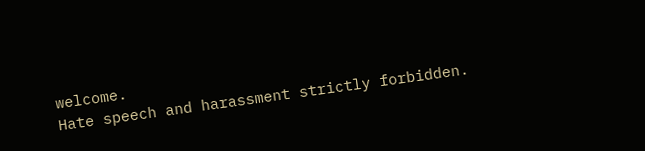welcome.
Hate speech and harassment strictly forbidden.